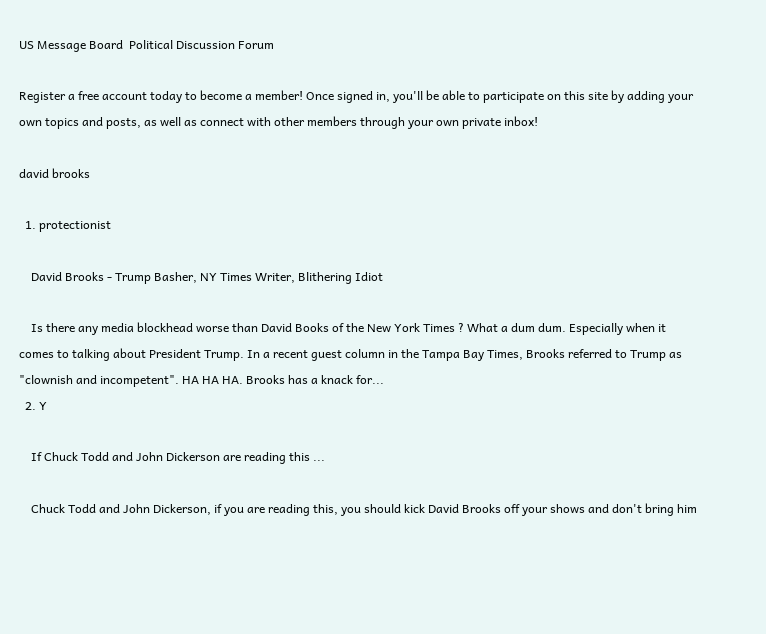US Message Board  Political Discussion Forum

Register a free account today to become a member! Once signed in, you'll be able to participate on this site by adding your own topics and posts, as well as connect with other members through your own private inbox!

david brooks

  1. protectionist

    David Brooks - Trump Basher, NY Times Writer, Blithering Idiot

    Is there any media blockhead worse than David Books of the New York Times ? What a dum dum. Especially when it comes to talking about President Trump. In a recent guest column in the Tampa Bay Times, Brooks referred to Trump as "clownish and incompetent". HA HA HA. Brooks has a knack for...
  2. Y

    If Chuck Todd and John Dickerson are reading this ...

    Chuck Todd and John Dickerson, if you are reading this, you should kick David Brooks off your shows and don't bring him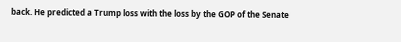back. He predicted a Trump loss with the loss by the GOP of the Senate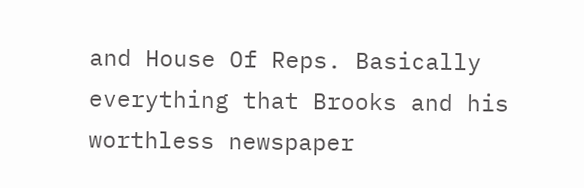and House Of Reps. Basically everything that Brooks and his worthless newspaper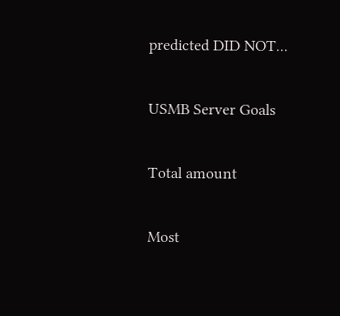predicted DID NOT...

USMB Server Goals

Total amount

Most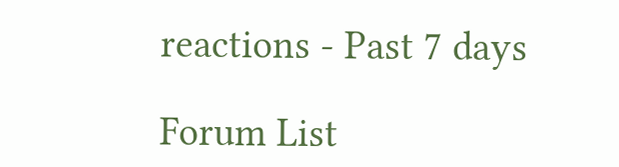reactions - Past 7 days

Forum List